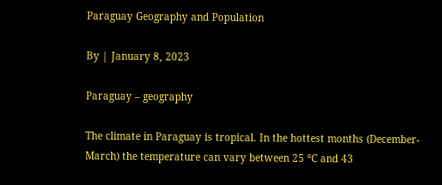Paraguay Geography and Population

By | January 8, 2023

Paraguay – geography

The climate in Paraguay is tropical. In the hottest months (December-March) the temperature can vary between 25 °C and 43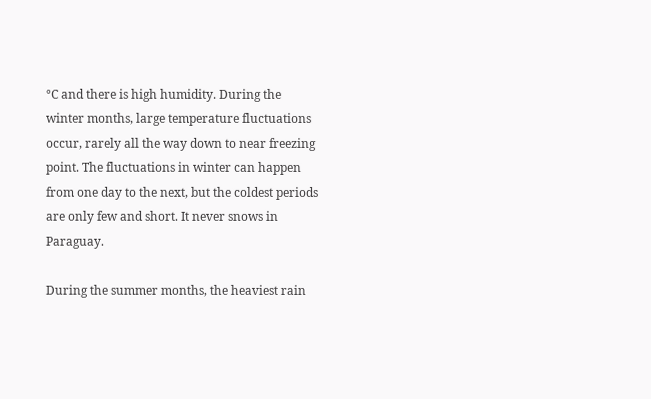°C and there is high humidity. During the winter months, large temperature fluctuations occur, rarely all the way down to near freezing point. The fluctuations in winter can happen from one day to the next, but the coldest periods are only few and short. It never snows in Paraguay.

During the summer months, the heaviest rain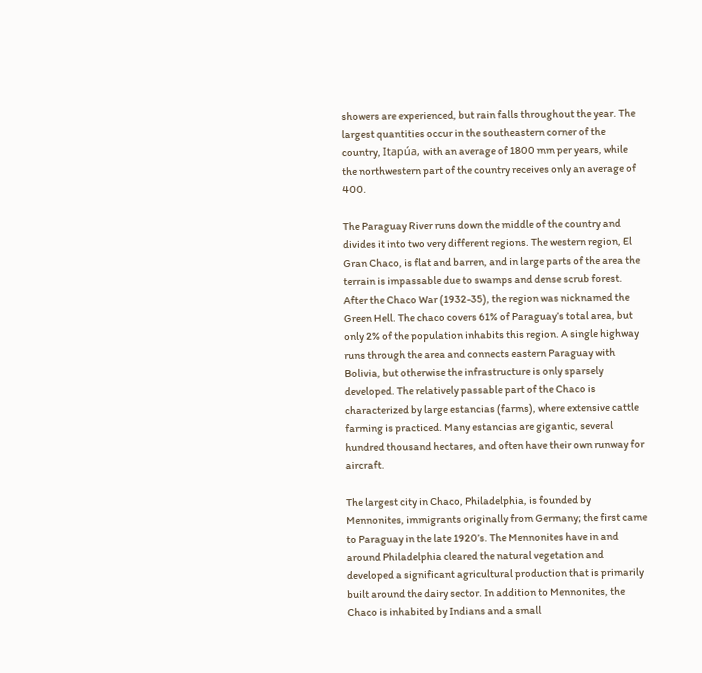showers are experienced, but rain falls throughout the year. The largest quantities occur in the southeastern corner of the country, Itapúa, with an average of 1800 mm per years, while the northwestern part of the country receives only an average of 400.

The Paraguay River runs down the middle of the country and divides it into two very different regions. The western region, El Gran Chaco, is flat and barren, and in large parts of the area the terrain is impassable due to swamps and dense scrub forest. After the Chaco War (1932-35), the region was nicknamed the Green Hell. The chaco covers 61% of Paraguay’s total area, but only 2% of the population inhabits this region. A single highway runs through the area and connects eastern Paraguay with Bolivia, but otherwise the infrastructure is only sparsely developed. The relatively passable part of the Chaco is characterized by large estancias (farms), where extensive cattle farming is practiced. Many estancias are gigantic, several hundred thousand hectares, and often have their own runway for aircraft.

The largest city in Chaco, Philadelphia, is founded by Mennonites, immigrants originally from Germany; the first came to Paraguay in the late 1920’s. The Mennonites have in and around Philadelphia cleared the natural vegetation and developed a significant agricultural production that is primarily built around the dairy sector. In addition to Mennonites, the Chaco is inhabited by Indians and a small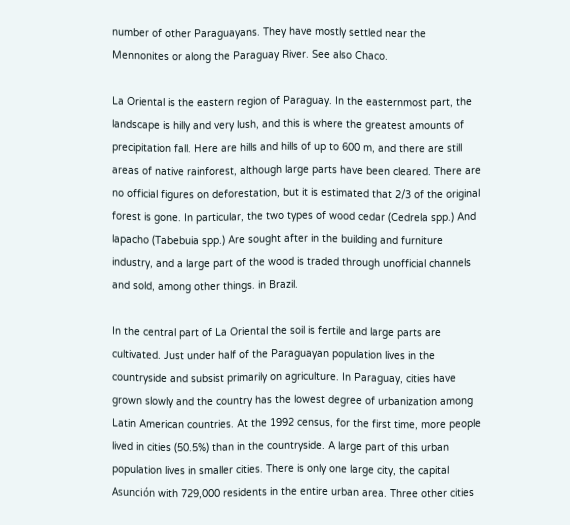number of other Paraguayans. They have mostly settled near the Mennonites or along the Paraguay River. See also Chaco.

La Oriental is the eastern region of Paraguay. In the easternmost part, the landscape is hilly and very lush, and this is where the greatest amounts of precipitation fall. Here are hills and hills of up to 600 m, and there are still areas of native rainforest, although large parts have been cleared. There are no official figures on deforestation, but it is estimated that 2/3 of the original forest is gone. In particular, the two types of wood cedar (Cedrela spp.) And lapacho (Tabebuia spp.) Are sought after in the building and furniture industry, and a large part of the wood is traded through unofficial channels and sold, among other things. in Brazil.

In the central part of La Oriental the soil is fertile and large parts are cultivated. Just under half of the Paraguayan population lives in the countryside and subsist primarily on agriculture. In Paraguay, cities have grown slowly and the country has the lowest degree of urbanization among Latin American countries. At the 1992 census, for the first time, more people lived in cities (50.5%) than in the countryside. A large part of this urban population lives in smaller cities. There is only one large city, the capital Asunción with 729,000 residents in the entire urban area. Three other cities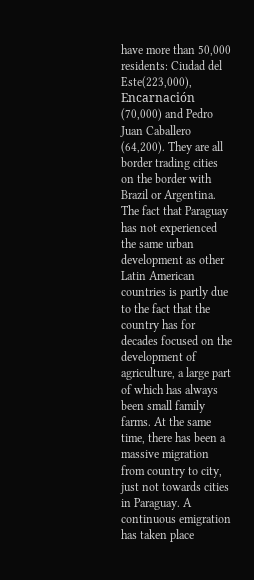have more than 50,000 residents: Ciudad del Este(223,000), Encarnación (70,000) and Pedro Juan Caballero (64,200). They are all border trading cities on the border with Brazil or Argentina. The fact that Paraguay has not experienced the same urban development as other Latin American countries is partly due to the fact that the country has for decades focused on the development of agriculture, a large part of which has always been small family farms. At the same time, there has been a massive migration from country to city, just not towards cities in Paraguay. A continuous emigration has taken place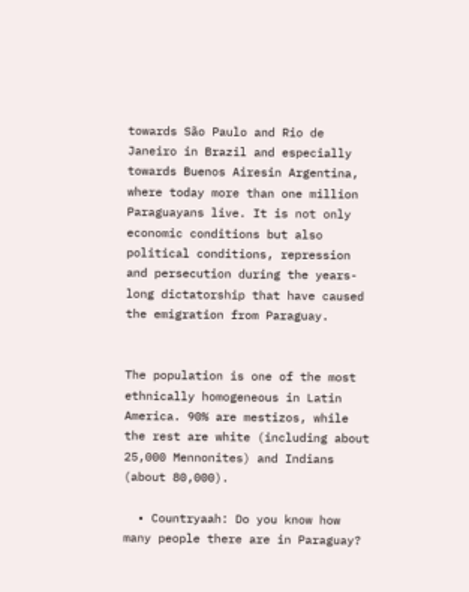towards São Paulo and Rio de Janeiro in Brazil and especially towards Buenos Airesin Argentina, where today more than one million Paraguayans live. It is not only economic conditions but also political conditions, repression and persecution during the years-long dictatorship that have caused the emigration from Paraguay.


The population is one of the most ethnically homogeneous in Latin America. 90% are mestizos, while the rest are white (including about 25,000 Mennonites) and Indians (about 80,000).

  • Countryaah: Do you know how many people there are in Paraguay?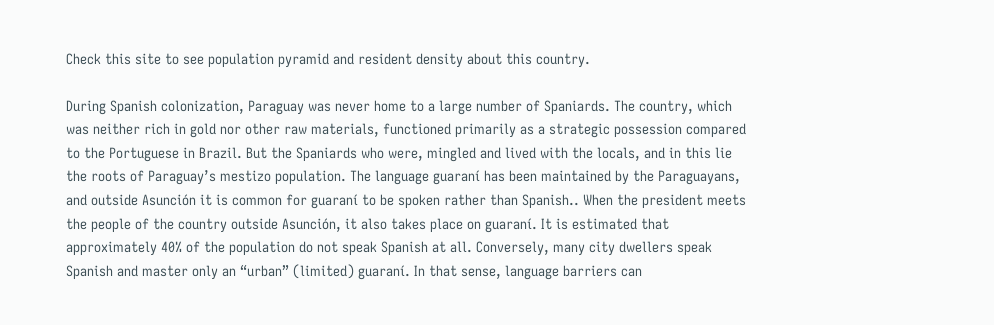Check this site to see population pyramid and resident density about this country.

During Spanish colonization, Paraguay was never home to a large number of Spaniards. The country, which was neither rich in gold nor other raw materials, functioned primarily as a strategic possession compared to the Portuguese in Brazil. But the Spaniards who were, mingled and lived with the locals, and in this lie the roots of Paraguay’s mestizo population. The language guaraní has been maintained by the Paraguayans, and outside Asunción it is common for guaraní to be spoken rather than Spanish.. When the president meets the people of the country outside Asunción, it also takes place on guaraní. It is estimated that approximately 40% of the population do not speak Spanish at all. Conversely, many city dwellers speak Spanish and master only an “urban” (limited) guaraní. In that sense, language barriers can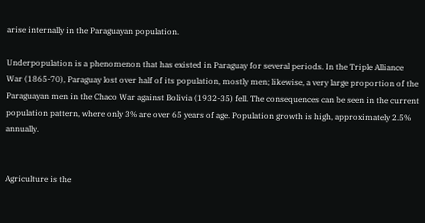arise internally in the Paraguayan population.

Underpopulation is a phenomenon that has existed in Paraguay for several periods. In the Triple Alliance War (1865-70), Paraguay lost over half of its population, mostly men; likewise, a very large proportion of the Paraguayan men in the Chaco War against Bolivia (1932-35) fell. The consequences can be seen in the current population pattern, where only 3% are over 65 years of age. Population growth is high, approximately 2.5% annually.


Agriculture is the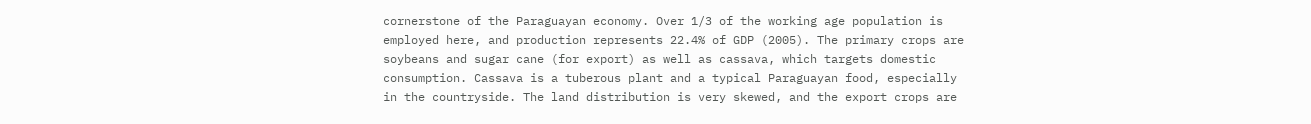cornerstone of the Paraguayan economy. Over 1/3 of the working age population is employed here, and production represents 22.4% of GDP (2005). The primary crops are soybeans and sugar cane (for export) as well as cassava, which targets domestic consumption. Cassava is a tuberous plant and a typical Paraguayan food, especially in the countryside. The land distribution is very skewed, and the export crops are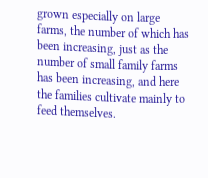grown especially on large farms, the number of which has been increasing, just as the number of small family farms has been increasing, and here the families cultivate mainly to feed themselves.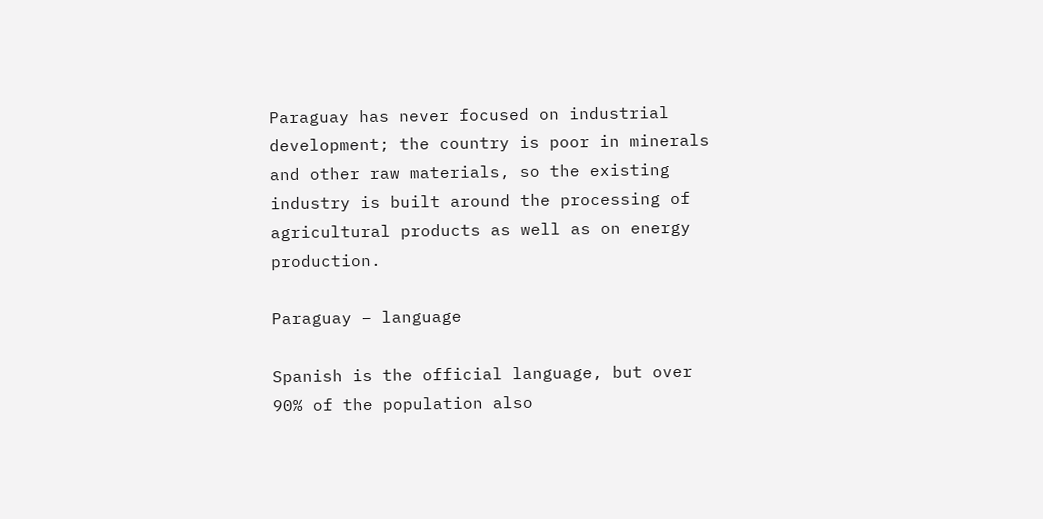Paraguay has never focused on industrial development; the country is poor in minerals and other raw materials, so the existing industry is built around the processing of agricultural products as well as on energy production.

Paraguay – language

Spanish is the official language, but over 90% of the population also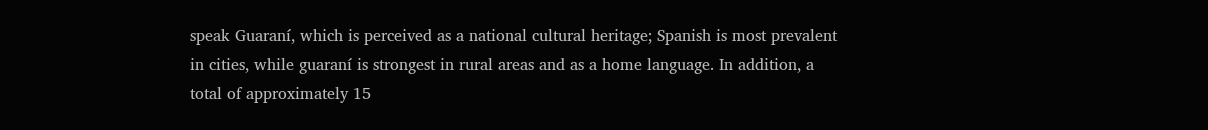speak Guaraní, which is perceived as a national cultural heritage; Spanish is most prevalent in cities, while guaraní is strongest in rural areas and as a home language. In addition, a total of approximately 15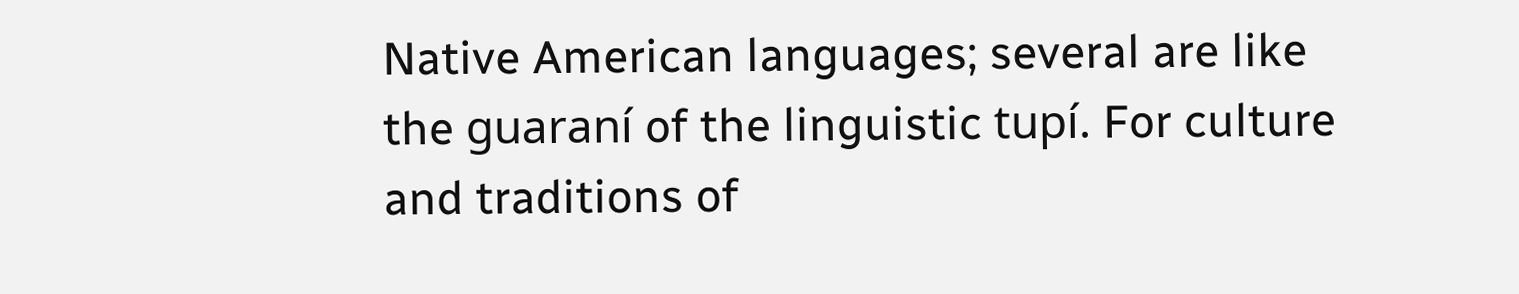Native American languages; several are like the guaraní of the linguistic tupí. For culture and traditions of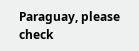Paraguay, please check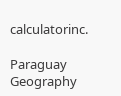calculatorinc.

Paraguay Geography